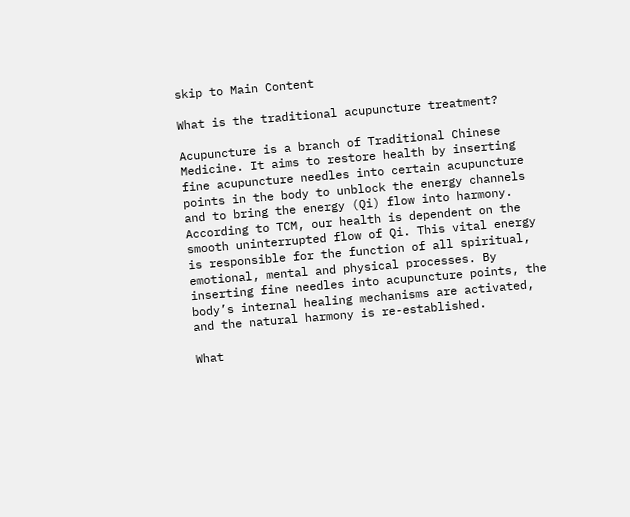skip to Main Content

What is the traditional acupuncture treatment?

Acupuncture is a branch of Traditional Chinese Medicine. It aims to restore health by inserting fine acupuncture needles into certain acupuncture points in the body to unblock the energy channels and to bring the energy (Qi) flow into harmony. According to TCM, our health is dependent on the smooth uninterrupted flow of Qi. This vital energy is responsible for the function of all spiritual, emotional, mental and physical processes. By inserting fine needles into acupuncture points, the body’s internal healing mechanisms are activated, and the natural harmony is re-established.

What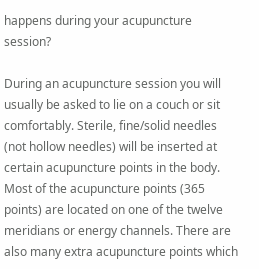happens during your acupuncture session?

During an acupuncture session you will usually be asked to lie on a couch or sit comfortably. Sterile, fine/solid needles (not hollow needles) will be inserted at certain acupuncture points in the body. Most of the acupuncture points (365 points) are located on one of the twelve meridians or energy channels. There are also many extra acupuncture points which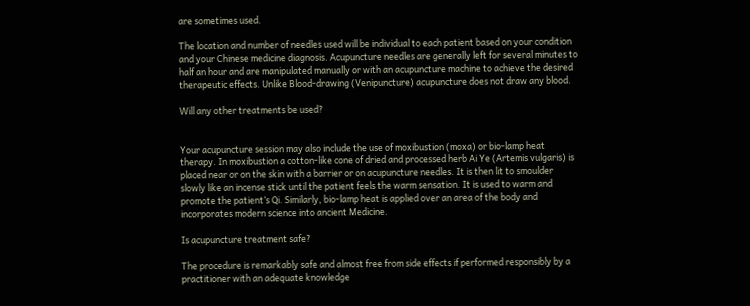are sometimes used.

The location and number of needles used will be individual to each patient based on your condition and your Chinese medicine diagnosis. Acupuncture needles are generally left for several minutes to half an hour and are manipulated manually or with an acupuncture machine to achieve the desired therapeutic effects. Unlike Blood-drawing (Venipuncture) acupuncture does not draw any blood.

Will any other treatments be used?


Your acupuncture session may also include the use of moxibustion (moxa) or bio-lamp heat therapy. In moxibustion a cotton-like cone of dried and processed herb Ai Ye (Artemis vulgaris) is placed near or on the skin with a barrier or on acupuncture needles. It is then lit to smoulder slowly like an incense stick until the patient feels the warm sensation. It is used to warm and promote the patient’s Qi. Similarly, bio-lamp heat is applied over an area of the body and incorporates modern science into ancient Medicine.

Is acupuncture treatment safe?

The procedure is remarkably safe and almost free from side effects if performed responsibly by a practitioner with an adequate knowledge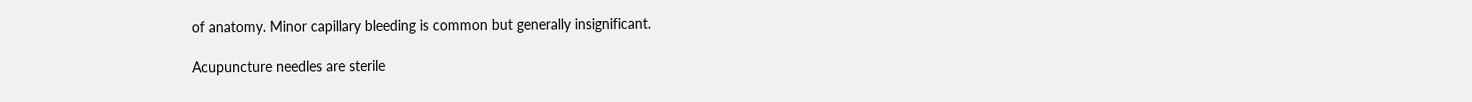of anatomy. Minor capillary bleeding is common but generally insignificant.

Acupuncture needles are sterile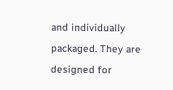and individually packaged. They are designed for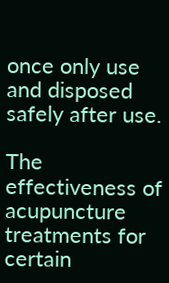once only use and disposed safely after use.

The effectiveness of acupuncture treatments for certain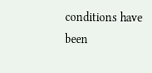conditions have been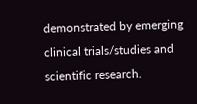demonstrated by emerging clinical trials/studies and scientific research.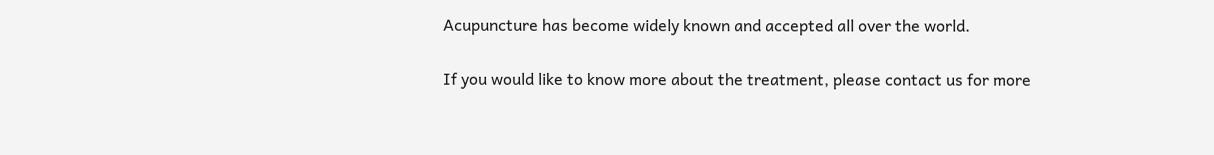Acupuncture has become widely known and accepted all over the world.

If you would like to know more about the treatment, please contact us for more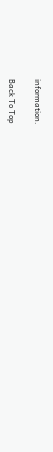information.

Back To Top